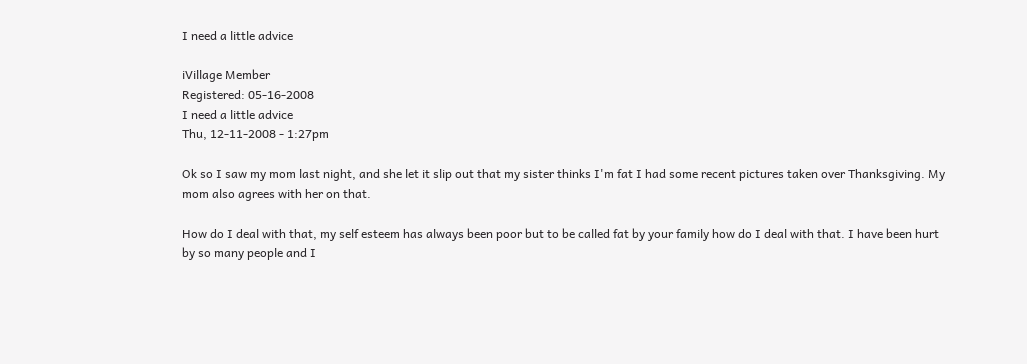I need a little advice

iVillage Member
Registered: 05-16-2008
I need a little advice
Thu, 12-11-2008 - 1:27pm

Ok so I saw my mom last night, and she let it slip out that my sister thinks I'm fat I had some recent pictures taken over Thanksgiving. My mom also agrees with her on that.

How do I deal with that, my self esteem has always been poor but to be called fat by your family how do I deal with that. I have been hurt by so many people and I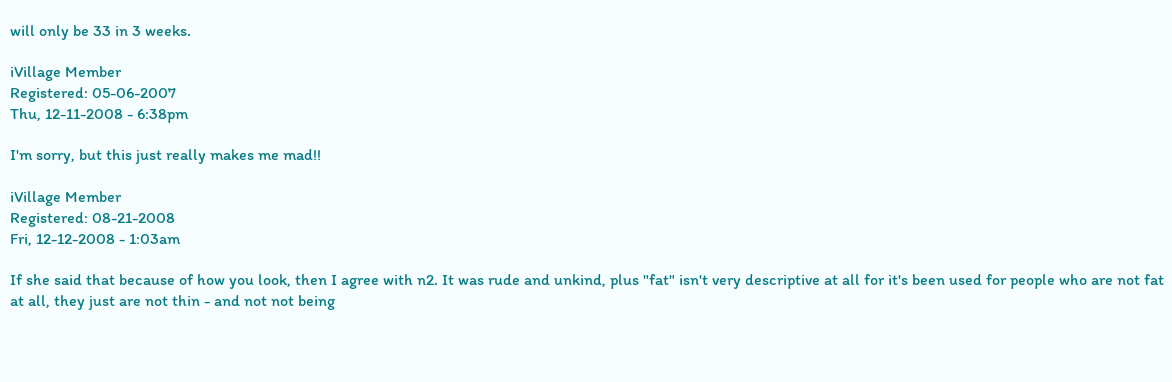will only be 33 in 3 weeks.

iVillage Member
Registered: 05-06-2007
Thu, 12-11-2008 - 6:38pm

I'm sorry, but this just really makes me mad!!

iVillage Member
Registered: 08-21-2008
Fri, 12-12-2008 - 1:03am

If she said that because of how you look, then I agree with n2. It was rude and unkind, plus "fat" isn't very descriptive at all for it's been used for people who are not fat at all, they just are not thin - and not not being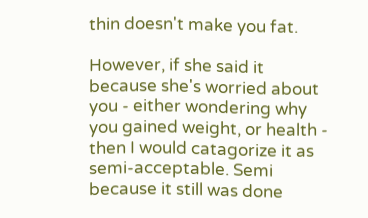thin doesn't make you fat.

However, if she said it because she's worried about you - either wondering why you gained weight, or health - then I would catagorize it as semi-acceptable. Semi because it still was done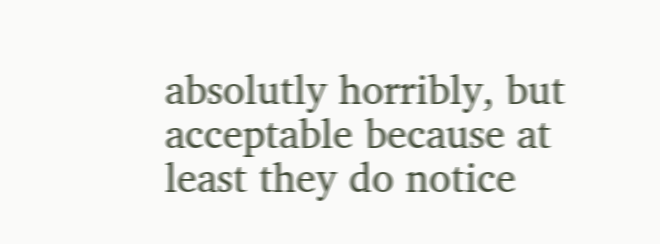absolutly horribly, but acceptable because at least they do notice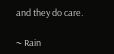and they do care.

~ Rain